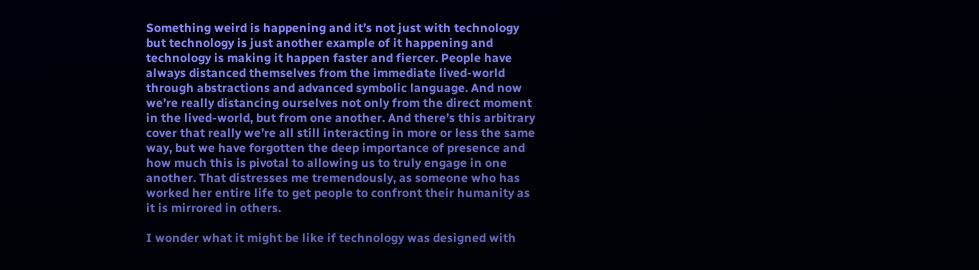Something weird is happening and it’s not just with technology but technology is just another example of it happening and technology is making it happen faster and fiercer. People have always distanced themselves from the immediate lived-world through abstractions and advanced symbolic language. And now we’re really distancing ourselves not only from the direct moment in the lived-world, but from one another. And there’s this arbitrary cover that really we’re all still interacting in more or less the same way, but we have forgotten the deep importance of presence and how much this is pivotal to allowing us to truly engage in one another. That distresses me tremendously, as someone who has worked her entire life to get people to confront their humanity as it is mirrored in others.

I wonder what it might be like if technology was designed with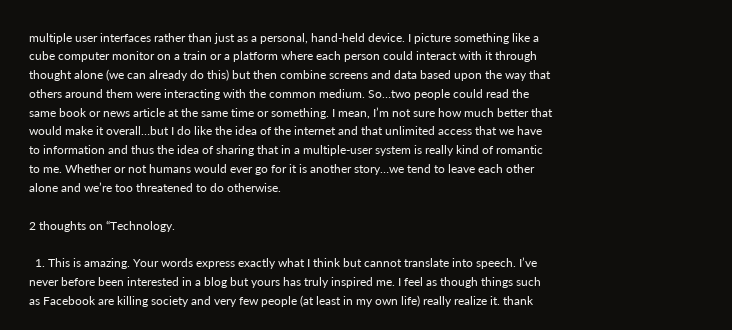multiple user interfaces rather than just as a personal, hand-held device. I picture something like a cube computer monitor on a train or a platform where each person could interact with it through thought alone (we can already do this) but then combine screens and data based upon the way that others around them were interacting with the common medium. So…two people could read the same book or news article at the same time or something. I mean, I’m not sure how much better that would make it overall…but I do like the idea of the internet and that unlimited access that we have to information and thus the idea of sharing that in a multiple-user system is really kind of romantic to me. Whether or not humans would ever go for it is another story…we tend to leave each other alone and we’re too threatened to do otherwise.

2 thoughts on “Technology.

  1. This is amazing. Your words express exactly what I think but cannot translate into speech. I’ve never before been interested in a blog but yours has truly inspired me. I feel as though things such as Facebook are killing society and very few people (at least in my own life) really realize it. thank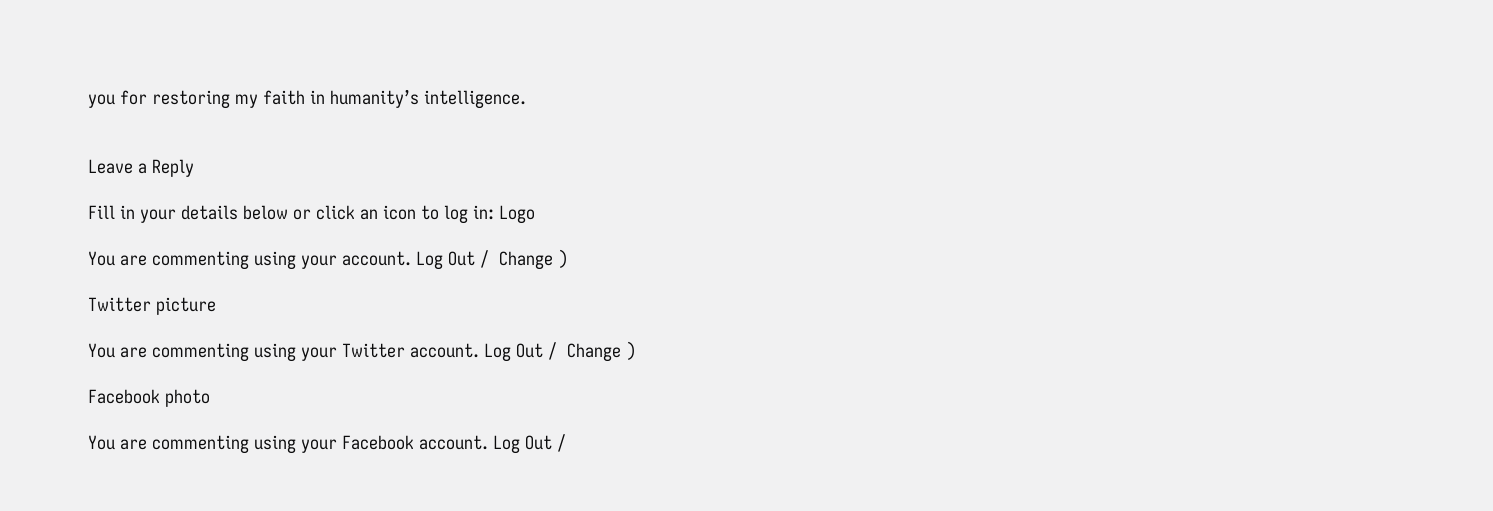you for restoring my faith in humanity’s intelligence.


Leave a Reply

Fill in your details below or click an icon to log in: Logo

You are commenting using your account. Log Out /  Change )

Twitter picture

You are commenting using your Twitter account. Log Out /  Change )

Facebook photo

You are commenting using your Facebook account. Log Out /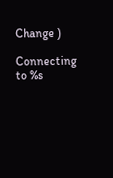Change )

Connecting to %s